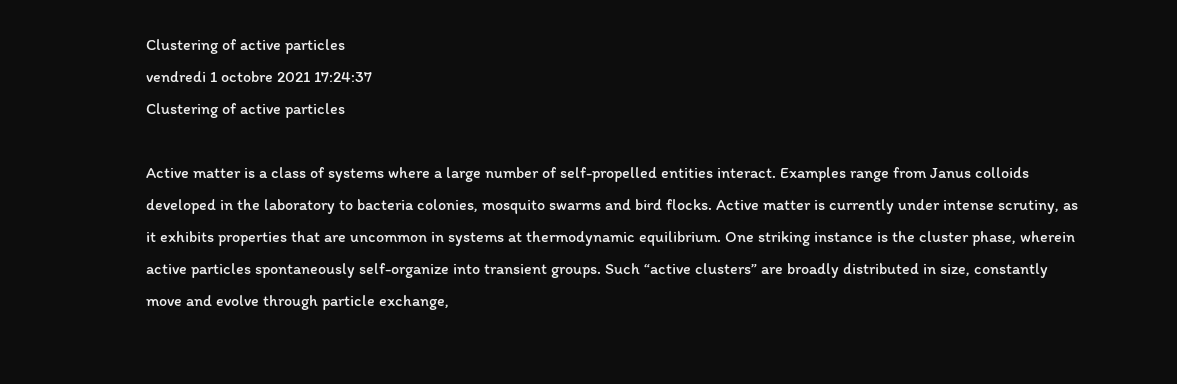Clustering of active particles
vendredi 1 octobre 2021 17:24:37
Clustering of active particles

Active matter is a class of systems where a large number of self-propelled entities interact. Examples range from Janus colloids developed in the laboratory to bacteria colonies, mosquito swarms and bird flocks. Active matter is currently under intense scrutiny, as it exhibits properties that are uncommon in systems at thermodynamic equilibrium. One striking instance is the cluster phase, wherein active particles spontaneously self-organize into transient groups. Such “active clusters” are broadly distributed in size, constantly move and evolve through particle exchange,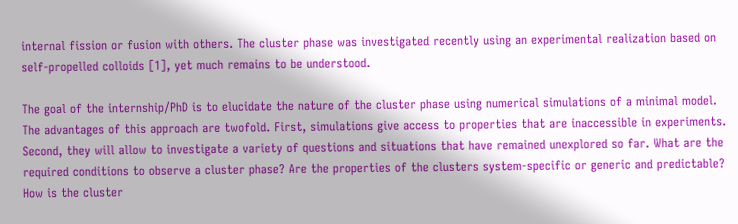internal fission or fusion with others. The cluster phase was investigated recently using an experimental realization based on self-propelled colloids [1], yet much remains to be understood.

The goal of the internship/PhD is to elucidate the nature of the cluster phase using numerical simulations of a minimal model. The advantages of this approach are twofold. First, simulations give access to properties that are inaccessible in experiments. Second, they will allow to investigate a variety of questions and situations that have remained unexplored so far. What are the required conditions to observe a cluster phase? Are the properties of the clusters system-specific or generic and predictable? How is the cluster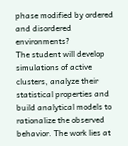phase modified by ordered and disordered environments?
The student will develop simulations of active clusters, analyze their statistical properties and build analytical models to rationalize the observed behavior. The work lies at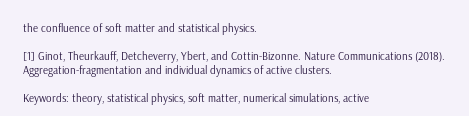the confluence of soft matter and statistical physics.

[1] Ginot, Theurkauff, Detcheverry, Ybert, and Cottin-Bizonne. Nature Communications (2018).
Aggregation-fragmentation and individual dynamics of active clusters.

Keywords: theory, statistical physics, soft matter, numerical simulations, active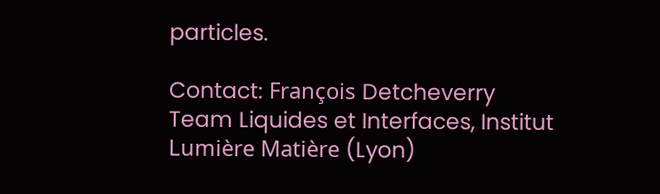particles.

Contact: François Detcheverry
Team Liquides et Interfaces, Institut Lumière Matière (Lyon)